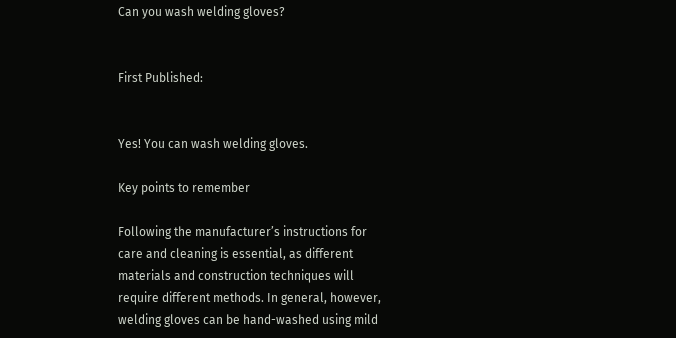Can you wash welding gloves?


First Published:


Yes! You can wash welding gloves.

Key points to remember

Following the manufacturer’s instructions for care and cleaning is essential, as different materials and construction techniques will require different methods. In general, however, welding gloves can be hand-washed using mild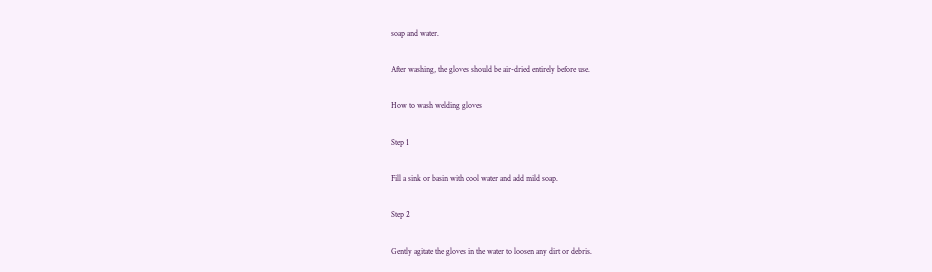soap and water.

After washing, the gloves should be air-dried entirely before use.

How to wash welding gloves

Step 1

Fill a sink or basin with cool water and add mild soap.

Step 2

Gently agitate the gloves in the water to loosen any dirt or debris.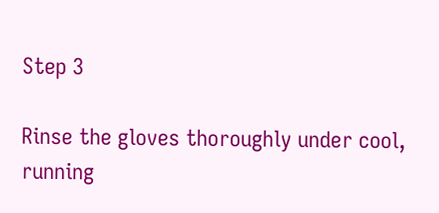Step 3

Rinse the gloves thoroughly under cool, running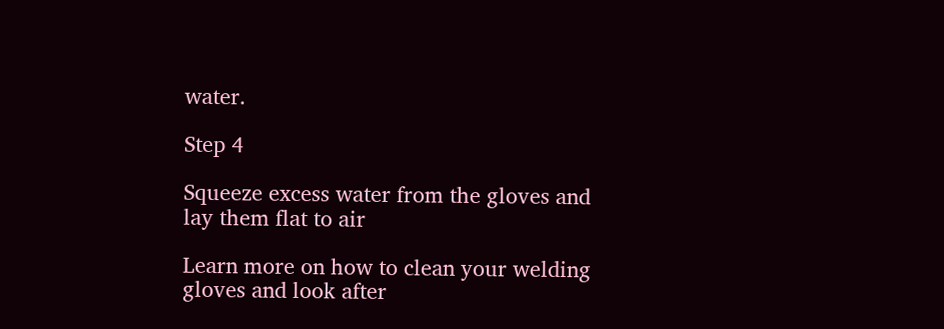water.

Step 4

Squeeze excess water from the gloves and lay them flat to air

Learn more on how to clean your welding gloves and look after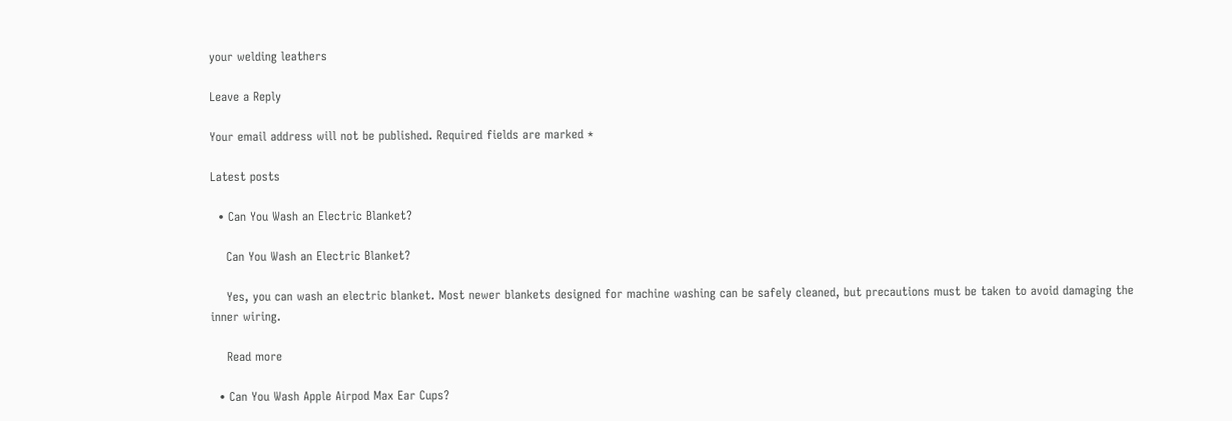your welding leathers

Leave a Reply

Your email address will not be published. Required fields are marked *

Latest posts

  • Can You Wash an Electric Blanket?

    Can You Wash an Electric Blanket?

    Yes, you can wash an electric blanket. Most newer blankets designed for machine washing can be safely cleaned, but precautions must be taken to avoid damaging the inner wiring.

    Read more

  • Can You Wash Apple Airpod Max Ear Cups?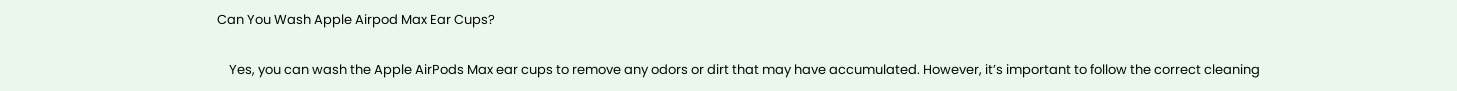Can You Wash Apple Airpod Max Ear Cups?

    Yes, you can wash the Apple AirPods Max ear cups to remove any odors or dirt that may have accumulated. However, it’s important to follow the correct cleaning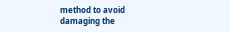method to avoid damaging the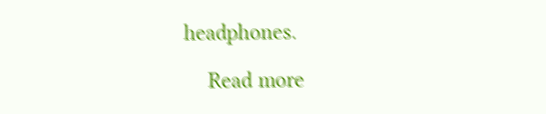headphones.

    Read more